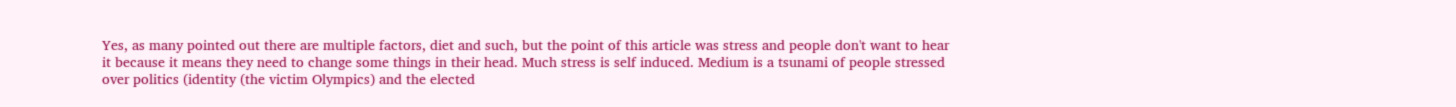Yes, as many pointed out there are multiple factors, diet and such, but the point of this article was stress and people don't want to hear it because it means they need to change some things in their head. Much stress is self induced. Medium is a tsunami of people stressed over politics (identity (the victim Olympics) and the elected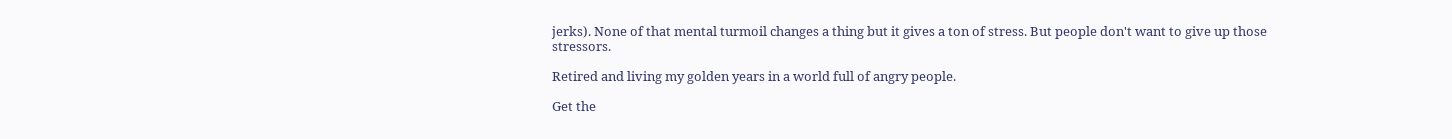jerks). None of that mental turmoil changes a thing but it gives a ton of stress. But people don't want to give up those stressors.

Retired and living my golden years in a world full of angry people.

Get the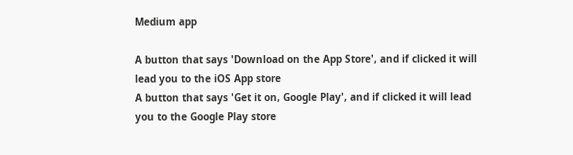Medium app

A button that says 'Download on the App Store', and if clicked it will lead you to the iOS App store
A button that says 'Get it on, Google Play', and if clicked it will lead you to the Google Play store